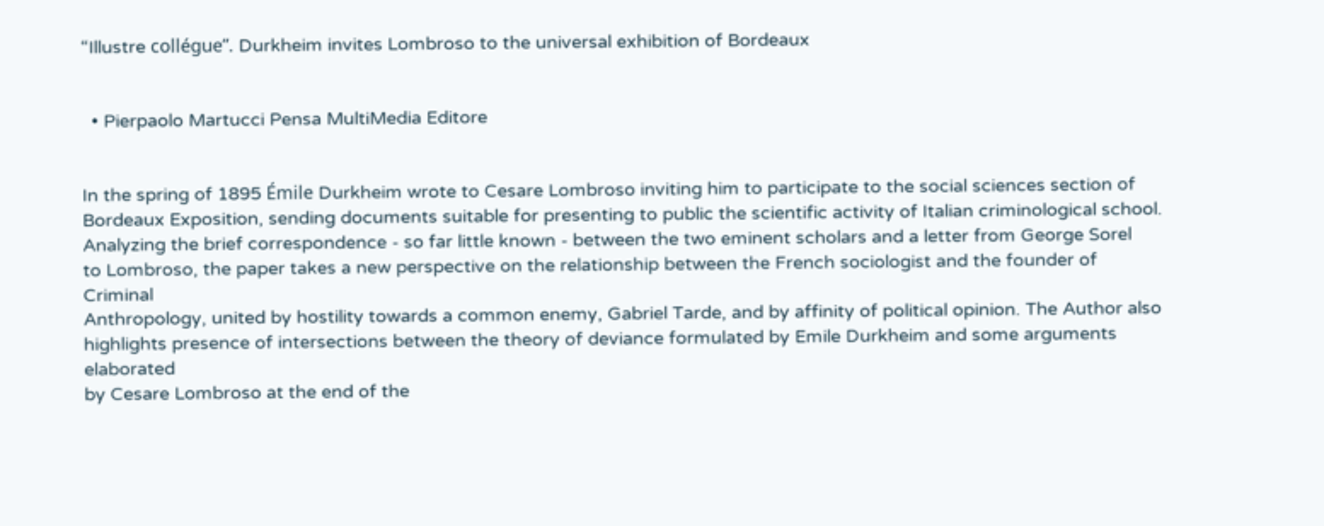“Illustre collégue”. Durkheim invites Lombroso to the universal exhibition of Bordeaux


  • Pierpaolo Martucci Pensa MultiMedia Editore


In the spring of 1895 Émile Durkheim wrote to Cesare Lombroso inviting him to participate to the social sciences section of
Bordeaux Exposition, sending documents suitable for presenting to public the scientific activity of Italian criminological school.
Analyzing the brief correspondence - so far little known - between the two eminent scholars and a letter from George Sorel
to Lombroso, the paper takes a new perspective on the relationship between the French sociologist and the founder of Criminal
Anthropology, united by hostility towards a common enemy, Gabriel Tarde, and by affinity of political opinion. The Author also
highlights presence of intersections between the theory of deviance formulated by Emile Durkheim and some arguments elaborated
by Cesare Lombroso at the end of the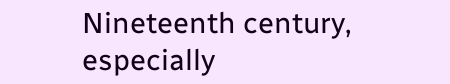Nineteenth century, especially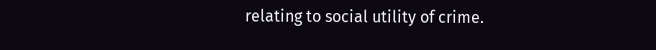relating to social utility of crime.